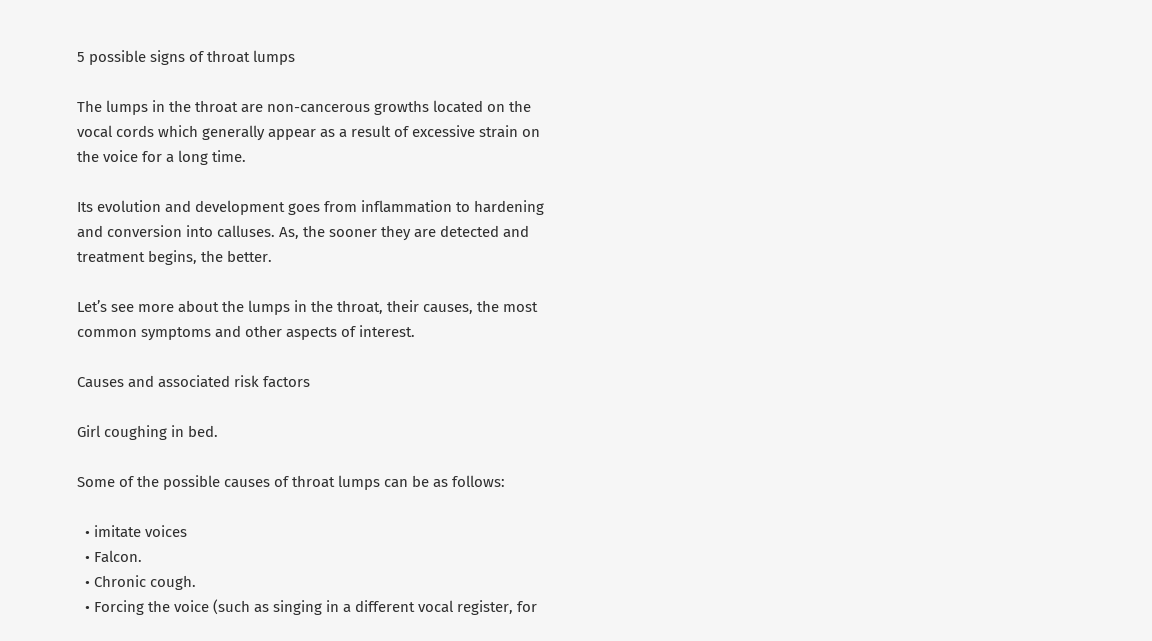5 possible signs of throat lumps

The lumps in the throat are non-cancerous growths located on the vocal cords which generally appear as a result of excessive strain on the voice for a long time.

Its evolution and development goes from inflammation to hardening and conversion into calluses. As, the sooner they are detected and treatment begins, the better.

Let’s see more about the lumps in the throat, their causes, the most common symptoms and other aspects of interest.

Causes and associated risk factors

Girl coughing in bed.

Some of the possible causes of throat lumps can be as follows:

  • imitate voices
  • Falcon.
  • Chronic cough.
  • Forcing the voice (such as singing in a different vocal register, for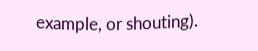example, or shouting).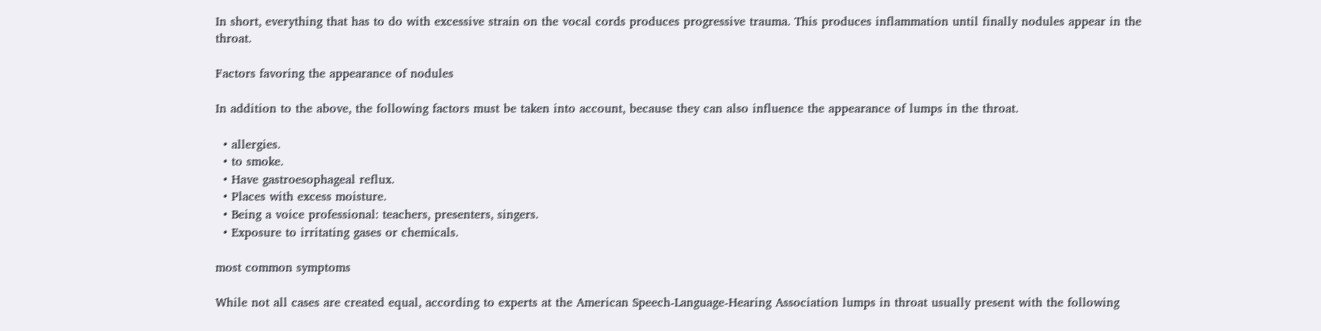In short, everything that has to do with excessive strain on the vocal cords produces progressive trauma. This produces inflammation until finally nodules appear in the throat.

Factors favoring the appearance of nodules

In addition to the above, the following factors must be taken into account, because they can also influence the appearance of lumps in the throat.

  • allergies.
  • to smoke.
  • Have gastroesophageal reflux.
  • Places with excess moisture.
  • Being a voice professional: teachers, presenters, singers.
  • Exposure to irritating gases or chemicals.

most common symptoms

While not all cases are created equal, according to experts at the American Speech-Language-Hearing Association lumps in throat usually present with the following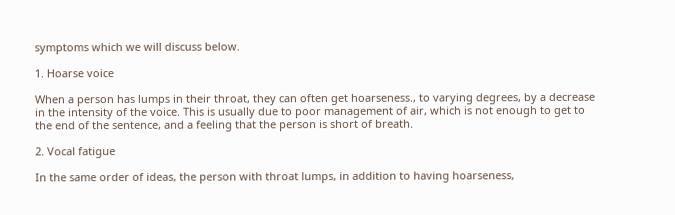symptoms which we will discuss below.

1. Hoarse voice

When a person has lumps in their throat, they can often get hoarseness., to varying degrees, by a decrease in the intensity of the voice. This is usually due to poor management of air, which is not enough to get to the end of the sentence, and a feeling that the person is short of breath.

2. Vocal fatigue

In the same order of ideas, the person with throat lumps, in addition to having hoarseness,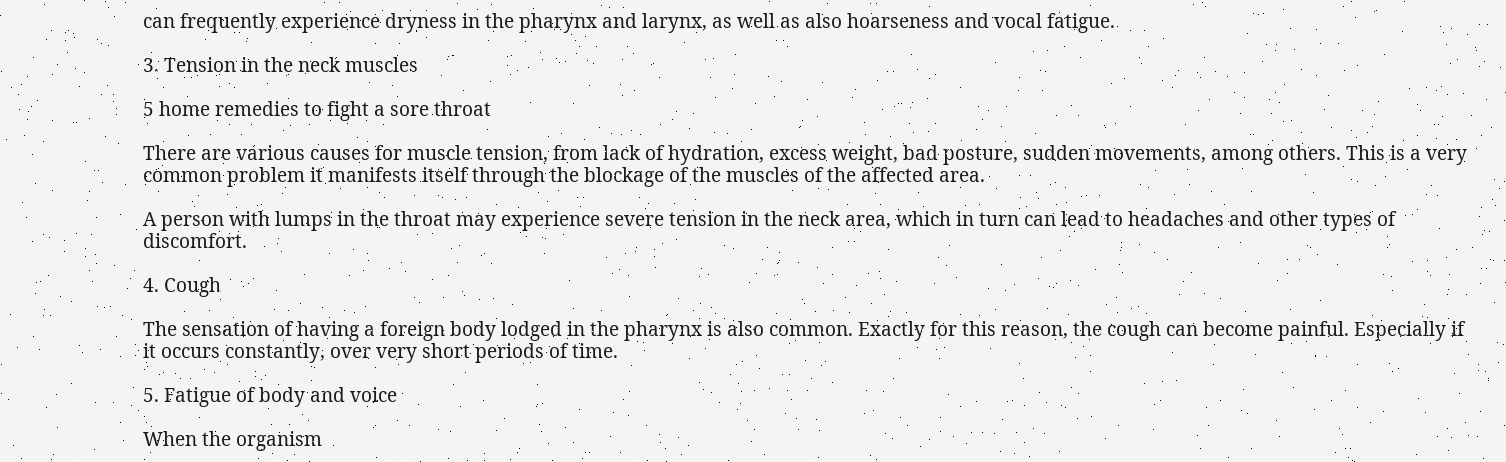can frequently experience dryness in the pharynx and larynx, as well as also hoarseness and vocal fatigue.

3. Tension in the neck muscles

5 home remedies to fight a sore throat

There are various causes for muscle tension, from lack of hydration, excess weight, bad posture, sudden movements, among others. This is a very common problem it manifests itself through the blockage of the muscles of the affected area.

A person with lumps in the throat may experience severe tension in the neck area, which in turn can lead to headaches and other types of discomfort.

4. Cough

The sensation of having a foreign body lodged in the pharynx is also common. Exactly for this reason, the cough can become painful. Especially if it occurs constantly, over very short periods of time.

5. Fatigue of body and voice

When the organism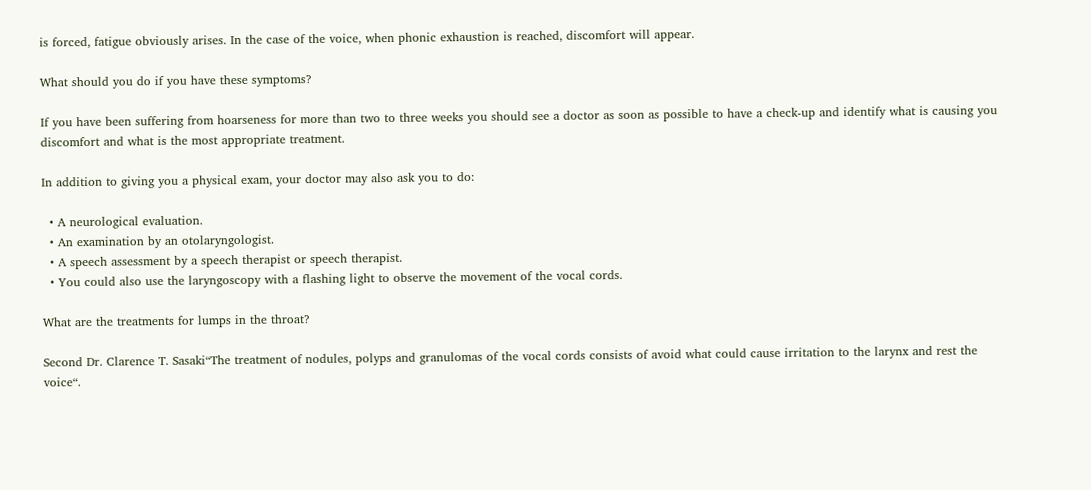is forced, fatigue obviously arises. In the case of the voice, when phonic exhaustion is reached, discomfort will appear.

What should you do if you have these symptoms?

If you have been suffering from hoarseness for more than two to three weeks you should see a doctor as soon as possible to have a check-up and identify what is causing you discomfort and what is the most appropriate treatment.

In addition to giving you a physical exam, your doctor may also ask you to do:

  • A neurological evaluation.
  • An examination by an otolaryngologist.
  • A speech assessment by a speech therapist or speech therapist.
  • You could also use the laryngoscopy with a flashing light to observe the movement of the vocal cords.

What are the treatments for lumps in the throat?

Second Dr. Clarence T. Sasaki“The treatment of nodules, polyps and granulomas of the vocal cords consists of avoid what could cause irritation to the larynx and rest the voice“.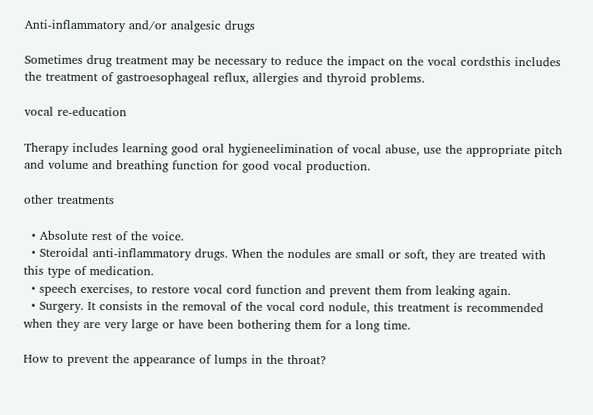Anti-inflammatory and/or analgesic drugs

Sometimes drug treatment may be necessary to reduce the impact on the vocal cordsthis includes the treatment of gastroesophageal reflux, allergies and thyroid problems.

vocal re-education

Therapy includes learning good oral hygieneelimination of vocal abuse, use the appropriate pitch and volume and breathing function for good vocal production.

other treatments

  • Absolute rest of the voice.
  • Steroidal anti-inflammatory drugs. When the nodules are small or soft, they are treated with this type of medication.
  • speech exercises, to restore vocal cord function and prevent them from leaking again.
  • Surgery. It consists in the removal of the vocal cord nodule, this treatment is recommended when they are very large or have been bothering them for a long time.

How to prevent the appearance of lumps in the throat?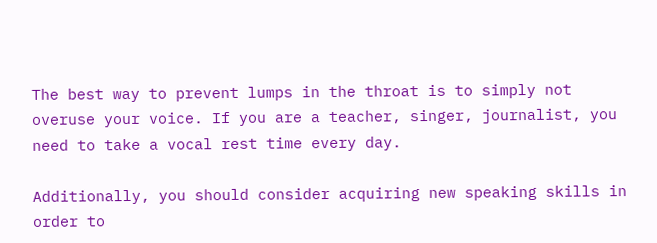The best way to prevent lumps in the throat is to simply not overuse your voice. If you are a teacher, singer, journalist, you need to take a vocal rest time every day.

Additionally, you should consider acquiring new speaking skills in order to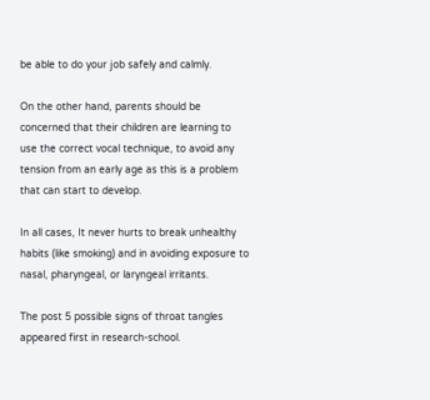be able to do your job safely and calmly.

On the other hand, parents should be concerned that their children are learning to use the correct vocal technique, to avoid any tension from an early age as this is a problem that can start to develop.

In all cases, It never hurts to break unhealthy habits (like smoking) and in avoiding exposure to nasal, pharyngeal, or laryngeal irritants.

The post 5 possible signs of throat tangles appeared first in research-school.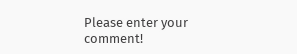Please enter your comment!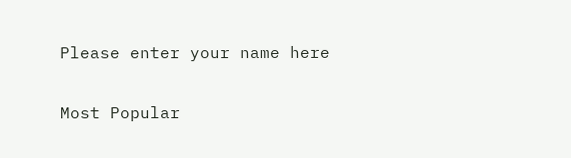Please enter your name here

Most Popular